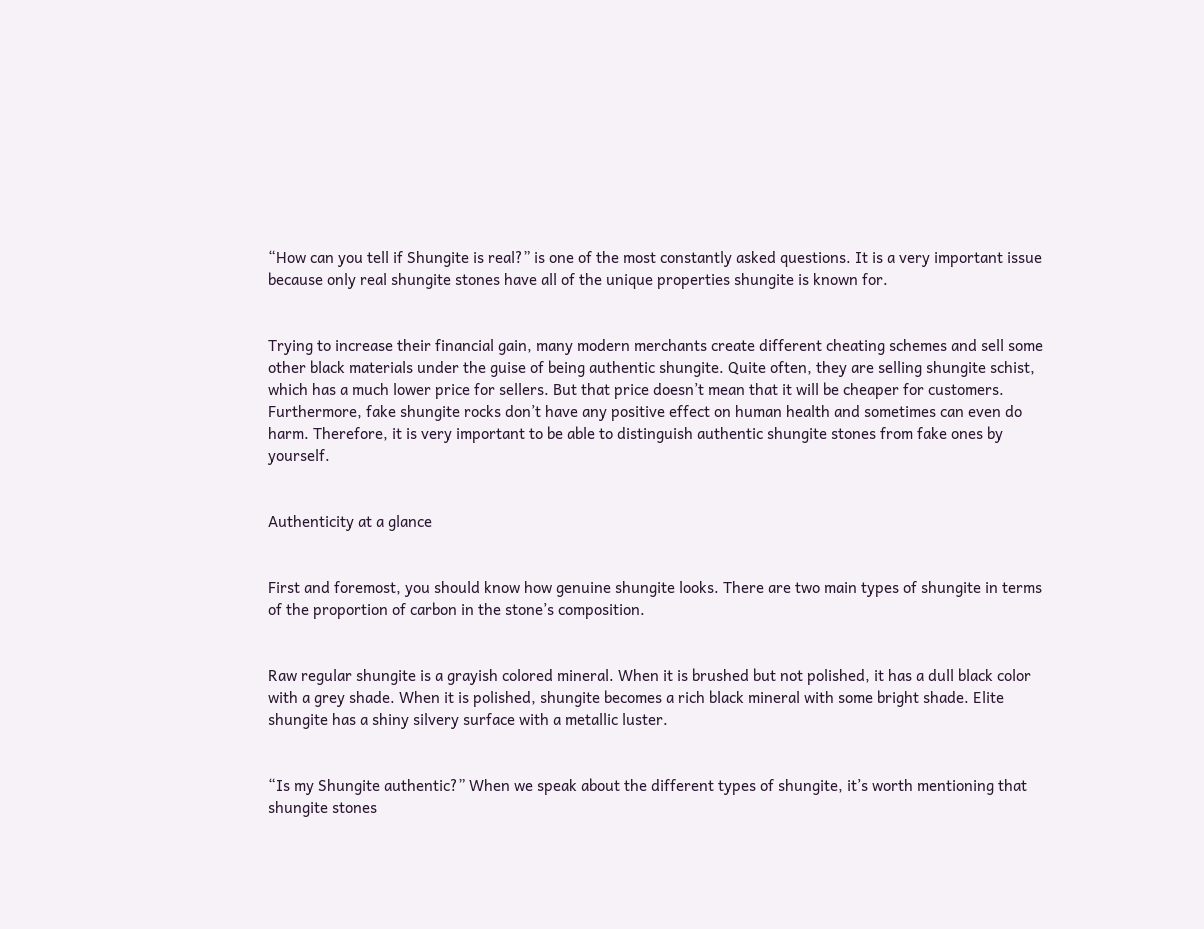“How can you tell if Shungite is real?” is one of the most constantly asked questions. It is a very important issue because only real shungite stones have all of the unique properties shungite is known for.


Trying to increase their financial gain, many modern merchants create different cheating schemes and sell some other black materials under the guise of being authentic shungite. Quite often, they are selling shungite schist, which has a much lower price for sellers. But that price doesn’t mean that it will be cheaper for customers. Furthermore, fake shungite rocks don’t have any positive effect on human health and sometimes can even do harm. Therefore, it is very important to be able to distinguish authentic shungite stones from fake ones by yourself.


Authenticity at a glance


First and foremost, you should know how genuine shungite looks. There are two main types of shungite in terms of the proportion of carbon in the stone’s composition.


Raw regular shungite is a grayish colored mineral. When it is brushed but not polished, it has a dull black color with a grey shade. When it is polished, shungite becomes a rich black mineral with some bright shade. Elite shungite has a shiny silvery surface with a metallic luster.


“Is my Shungite authentic?” When we speak about the different types of shungite, it’s worth mentioning that shungite stones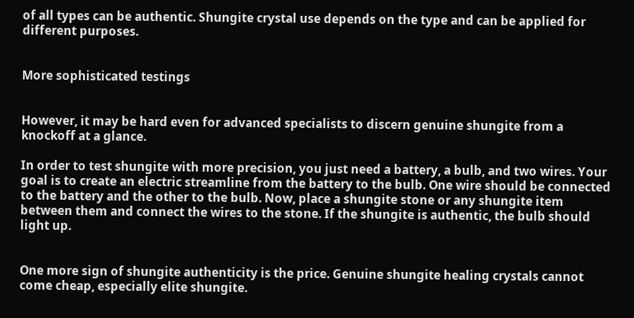of all types can be authentic. Shungite crystal use depends on the type and can be applied for different purposes.


More sophisticated testings


However, it may be hard even for advanced specialists to discern genuine shungite from a knockoff at a glance.

In order to test shungite with more precision, you just need a battery, a bulb, and two wires. Your goal is to create an electric streamline from the battery to the bulb. One wire should be connected to the battery and the other to the bulb. Now, place a shungite stone or any shungite item between them and connect the wires to the stone. If the shungite is authentic, the bulb should light up.


One more sign of shungite authenticity is the price. Genuine shungite healing crystals cannot come cheap, especially elite shungite.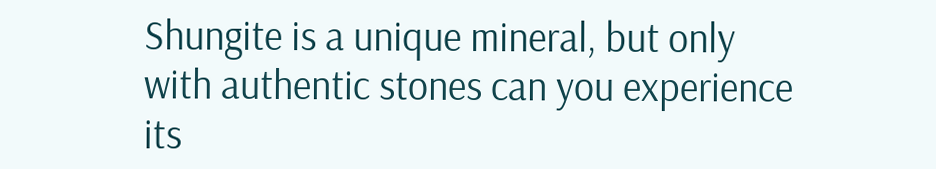Shungite is a unique mineral, but only with authentic stones can you experience its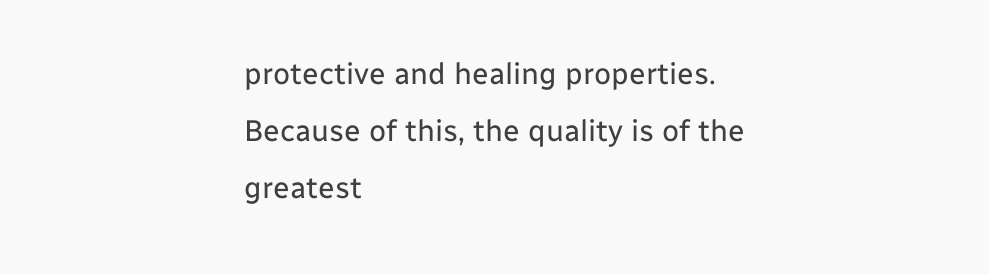protective and healing properties. Because of this, the quality is of the greatest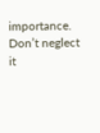importance. Don’t neglect it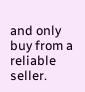and only buy from a reliable seller.